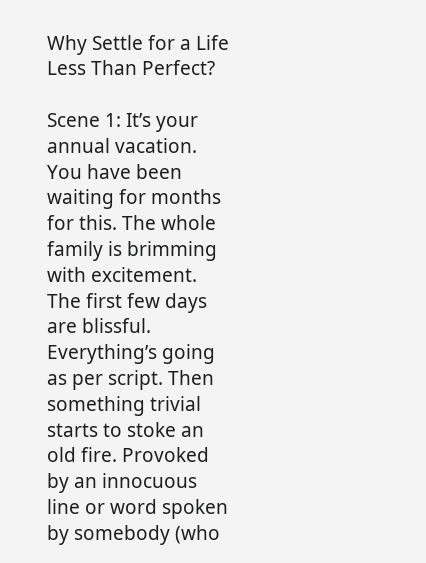Why Settle for a Life Less Than Perfect?

Scene 1: It’s your annual vacation. You have been waiting for months for this. The whole family is brimming with excitement. The first few days are blissful. Everything’s going as per script. Then something trivial starts to stoke an old fire. Provoked by an innocuous line or word spoken by somebody (who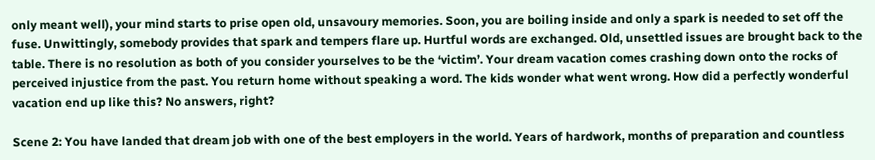only meant well), your mind starts to prise open old, unsavoury memories. Soon, you are boiling inside and only a spark is needed to set off the fuse. Unwittingly, somebody provides that spark and tempers flare up. Hurtful words are exchanged. Old, unsettled issues are brought back to the table. There is no resolution as both of you consider yourselves to be the ‘victim’. Your dream vacation comes crashing down onto the rocks of perceived injustice from the past. You return home without speaking a word. The kids wonder what went wrong. How did a perfectly wonderful vacation end up like this? No answers, right?

Scene 2: You have landed that dream job with one of the best employers in the world. Years of hardwork, months of preparation and countless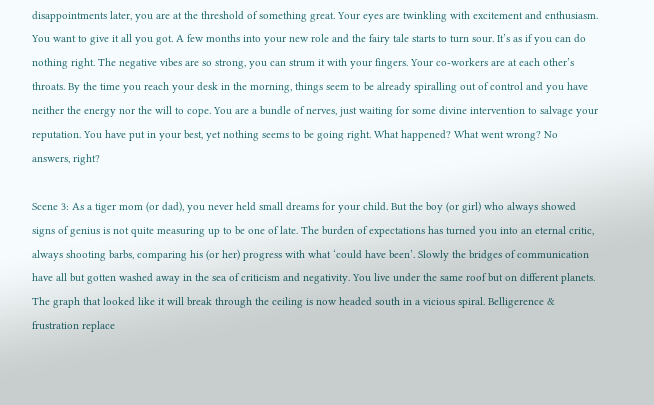disappointments later, you are at the threshold of something great. Your eyes are twinkling with excitement and enthusiasm. You want to give it all you got. A few months into your new role and the fairy tale starts to turn sour. It’s as if you can do nothing right. The negative vibes are so strong, you can strum it with your fingers. Your co-workers are at each other’s throats. By the time you reach your desk in the morning, things seem to be already spiralling out of control and you have neither the energy nor the will to cope. You are a bundle of nerves, just waiting for some divine intervention to salvage your reputation. You have put in your best, yet nothing seems to be going right. What happened? What went wrong? No answers, right?

Scene 3: As a tiger mom (or dad), you never held small dreams for your child. But the boy (or girl) who always showed signs of genius is not quite measuring up to be one of late. The burden of expectations has turned you into an eternal critic, always shooting barbs, comparing his (or her) progress with what ‘could have been’. Slowly the bridges of communication have all but gotten washed away in the sea of criticism and negativity. You live under the same roof but on different planets. The graph that looked like it will break through the ceiling is now headed south in a vicious spiral. Belligerence & frustration replace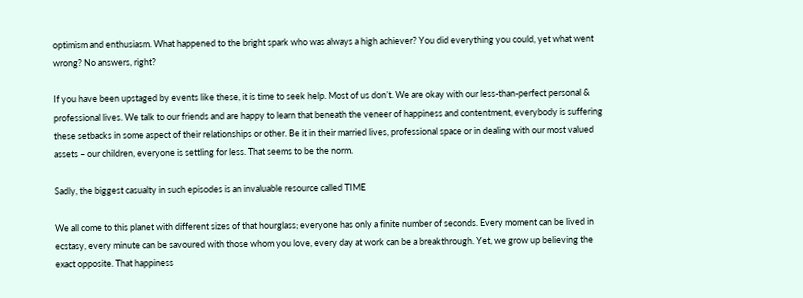optimism and enthusiasm. What happened to the bright spark who was always a high achiever? You did everything you could, yet what went wrong? No answers, right?

If you have been upstaged by events like these, it is time to seek help. Most of us don’t. We are okay with our less-than-perfect personal & professional lives. We talk to our friends and are happy to learn that beneath the veneer of happiness and contentment, everybody is suffering these setbacks in some aspect of their relationships or other. Be it in their married lives, professional space or in dealing with our most valued assets – our children, everyone is settling for less. That seems to be the norm.

Sadly, the biggest casualty in such episodes is an invaluable resource called TIME

We all come to this planet with different sizes of that hourglass; everyone has only a finite number of seconds. Every moment can be lived in ecstasy, every minute can be savoured with those whom you love, every day at work can be a breakthrough. Yet, we grow up believing the exact opposite. That happiness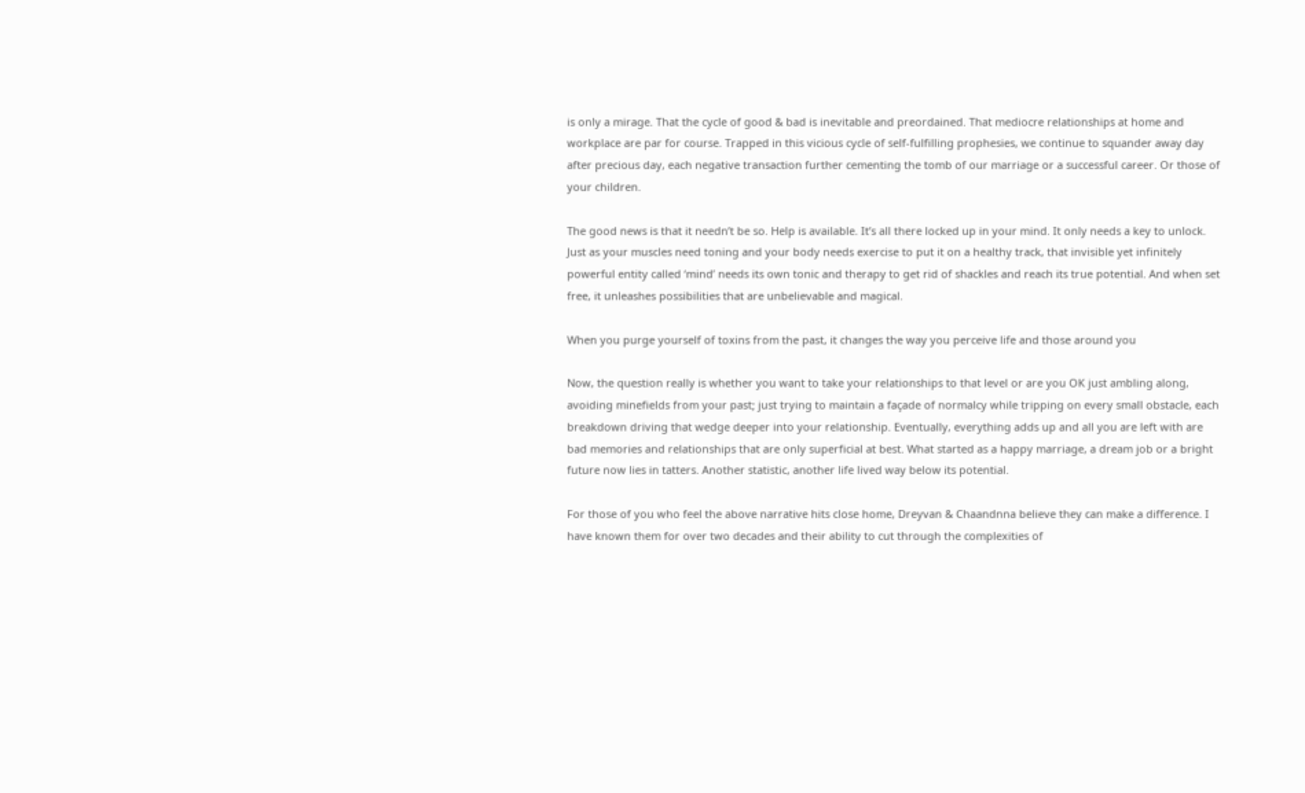is only a mirage. That the cycle of good & bad is inevitable and preordained. That mediocre relationships at home and workplace are par for course. Trapped in this vicious cycle of self-fulfilling prophesies, we continue to squander away day after precious day, each negative transaction further cementing the tomb of our marriage or a successful career. Or those of your children.

The good news is that it needn’t be so. Help is available. It’s all there locked up in your mind. It only needs a key to unlock. Just as your muscles need toning and your body needs exercise to put it on a healthy track, that invisible yet infinitely powerful entity called ‘mind’ needs its own tonic and therapy to get rid of shackles and reach its true potential. And when set free, it unleashes possibilities that are unbelievable and magical.

When you purge yourself of toxins from the past, it changes the way you perceive life and those around you

Now, the question really is whether you want to take your relationships to that level or are you OK just ambling along, avoiding minefields from your past; just trying to maintain a façade of normalcy while tripping on every small obstacle, each breakdown driving that wedge deeper into your relationship. Eventually, everything adds up and all you are left with are bad memories and relationships that are only superficial at best. What started as a happy marriage, a dream job or a bright future now lies in tatters. Another statistic, another life lived way below its potential.

For those of you who feel the above narrative hits close home, Dreyvan & Chaandnna believe they can make a difference. I have known them for over two decades and their ability to cut through the complexities of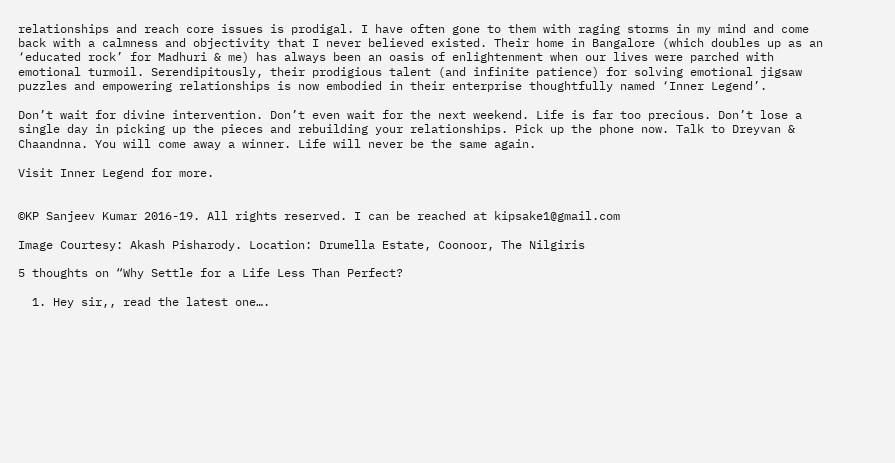relationships and reach core issues is prodigal. I have often gone to them with raging storms in my mind and come back with a calmness and objectivity that I never believed existed. Their home in Bangalore (which doubles up as an ‘educated rock’ for Madhuri & me) has always been an oasis of enlightenment when our lives were parched with emotional turmoil. Serendipitously, their prodigious talent (and infinite patience) for solving emotional jigsaw puzzles and empowering relationships is now embodied in their enterprise thoughtfully named ‘Inner Legend’.

Don’t wait for divine intervention. Don’t even wait for the next weekend. Life is far too precious. Don’t lose a single day in picking up the pieces and rebuilding your relationships. Pick up the phone now. Talk to Dreyvan & Chaandnna. You will come away a winner. Life will never be the same again.

Visit Inner Legend for more.


©KP Sanjeev Kumar 2016-19. All rights reserved. I can be reached at kipsake1@gmail.com

Image Courtesy: Akash Pisharody. Location: Drumella Estate, Coonoor, The Nilgiris

5 thoughts on “Why Settle for a Life Less Than Perfect?

  1. Hey sir,, read the latest one….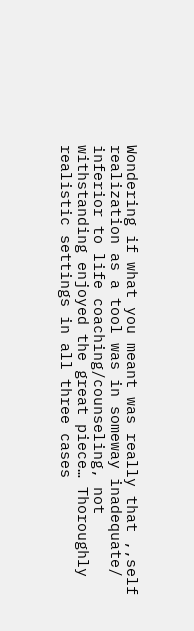Wondering if what you meant was really that ,,self realization as a tool was in someway inadequate/ inferior to life coaching/counseling, not withstanding enjoyed the great piece… Thoroughly realistic settings in all three cases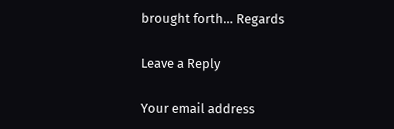brought forth… Regards

Leave a Reply

Your email address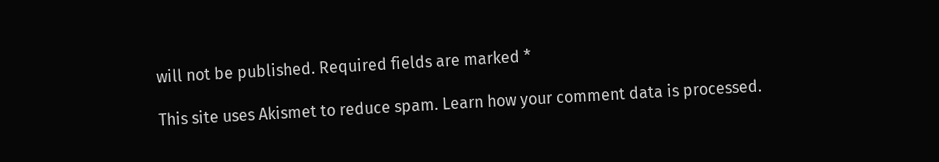will not be published. Required fields are marked *

This site uses Akismet to reduce spam. Learn how your comment data is processed.